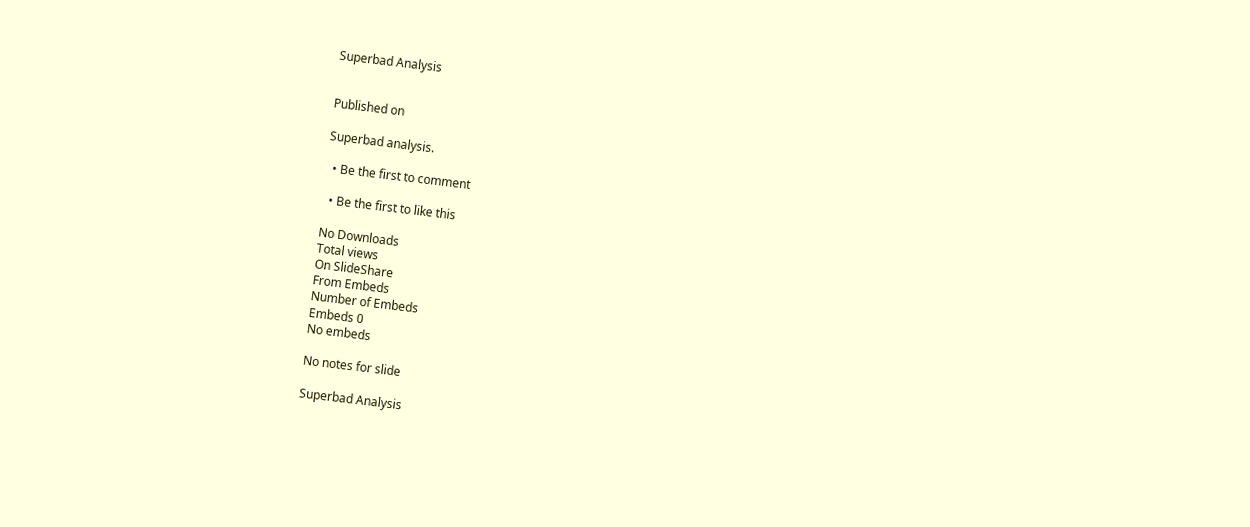Superbad Analysis


Published on

Superbad analysis.

  • Be the first to comment

  • Be the first to like this

No Downloads
Total views
On SlideShare
From Embeds
Number of Embeds
Embeds 0
No embeds

No notes for slide

Superbad Analysis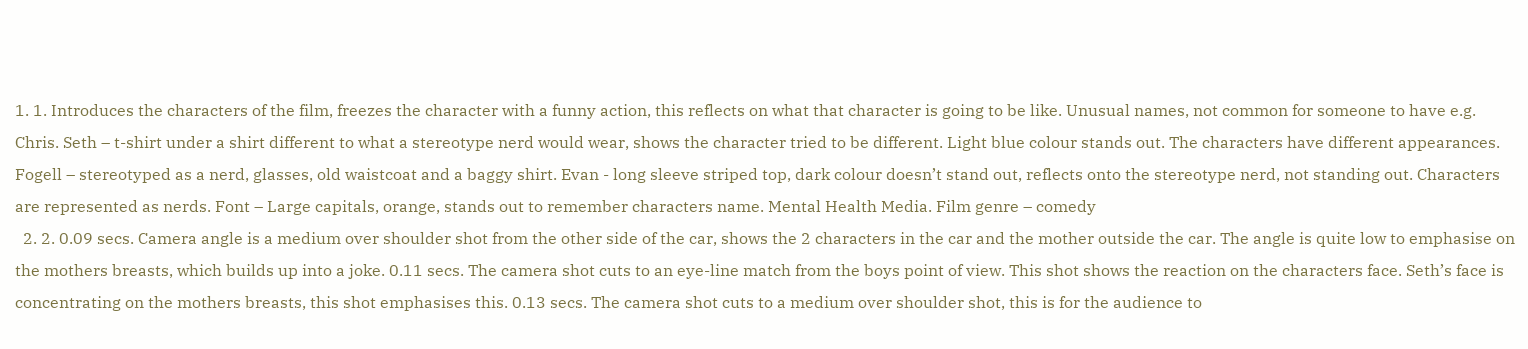1. 1. Introduces the characters of the film, freezes the character with a funny action, this reflects on what that character is going to be like. Unusual names, not common for someone to have e.g. Chris. Seth – t-shirt under a shirt different to what a stereotype nerd would wear, shows the character tried to be different. Light blue colour stands out. The characters have different appearances. Fogell – stereotyped as a nerd, glasses, old waistcoat and a baggy shirt. Evan - long sleeve striped top, dark colour doesn’t stand out, reflects onto the stereotype nerd, not standing out. Characters are represented as nerds. Font – Large capitals, orange, stands out to remember characters name. Mental Health Media. Film genre – comedy
  2. 2. 0.09 secs. Camera angle is a medium over shoulder shot from the other side of the car, shows the 2 characters in the car and the mother outside the car. The angle is quite low to emphasise on the mothers breasts, which builds up into a joke. 0.11 secs. The camera shot cuts to an eye-line match from the boys point of view. This shot shows the reaction on the characters face. Seth’s face is concentrating on the mothers breasts, this shot emphasises this. 0.13 secs. The camera shot cuts to a medium over shoulder shot, this is for the audience to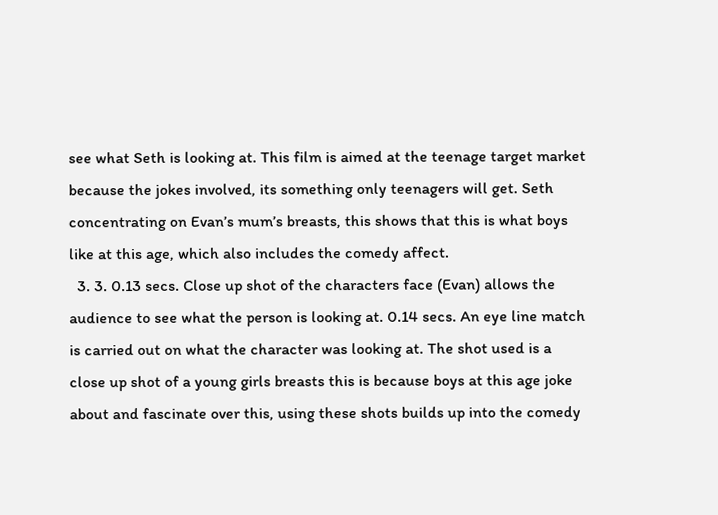see what Seth is looking at. This film is aimed at the teenage target market because the jokes involved, its something only teenagers will get. Seth concentrating on Evan’s mum’s breasts, this shows that this is what boys like at this age, which also includes the comedy affect.
  3. 3. 0.13 secs. Close up shot of the characters face (Evan) allows the audience to see what the person is looking at. 0.14 secs. An eye line match is carried out on what the character was looking at. The shot used is a close up shot of a young girls breasts this is because boys at this age joke about and fascinate over this, using these shots builds up into the comedy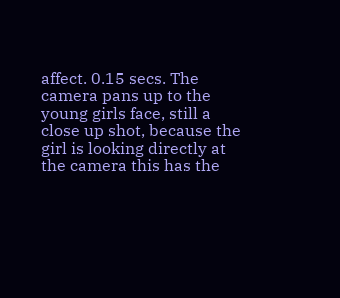affect. 0.15 secs. The camera pans up to the young girls face, still a close up shot, because the girl is looking directly at the camera this has the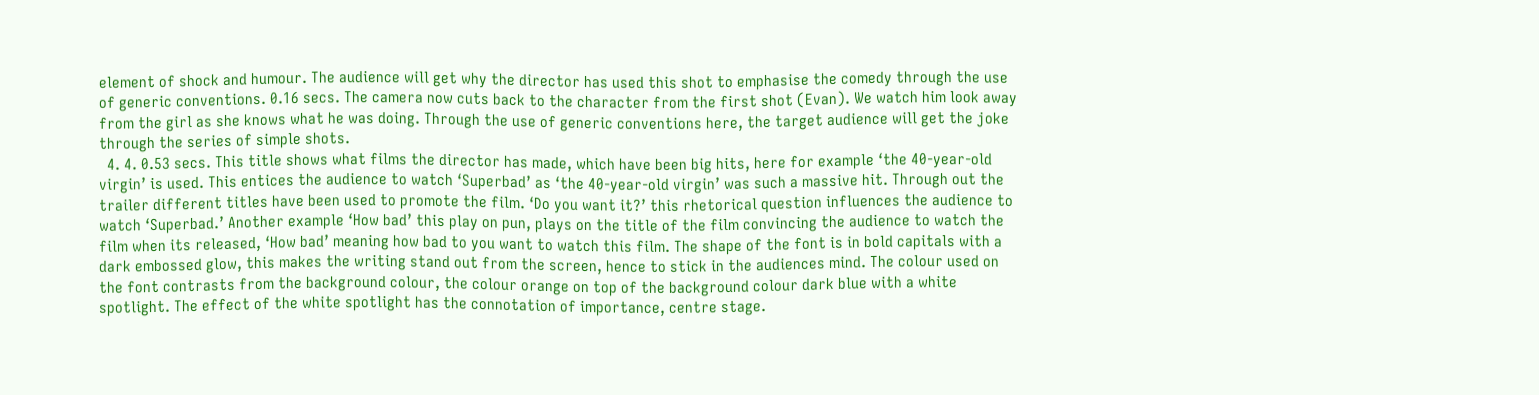element of shock and humour. The audience will get why the director has used this shot to emphasise the comedy through the use of generic conventions. 0.16 secs. The camera now cuts back to the character from the first shot (Evan). We watch him look away from the girl as she knows what he was doing. Through the use of generic conventions here, the target audience will get the joke through the series of simple shots.
  4. 4. 0.53 secs. This title shows what films the director has made, which have been big hits, here for example ‘the 40-year-old virgin’ is used. This entices the audience to watch ‘Superbad’ as ‘the 40-year-old virgin’ was such a massive hit. Through out the trailer different titles have been used to promote the film. ‘Do you want it?’ this rhetorical question influences the audience to watch ‘Superbad.’ Another example ‘How bad’ this play on pun, plays on the title of the film convincing the audience to watch the film when its released, ‘How bad’ meaning how bad to you want to watch this film. The shape of the font is in bold capitals with a dark embossed glow, this makes the writing stand out from the screen, hence to stick in the audiences mind. The colour used on the font contrasts from the background colour, the colour orange on top of the background colour dark blue with a white spotlight. The effect of the white spotlight has the connotation of importance, centre stage.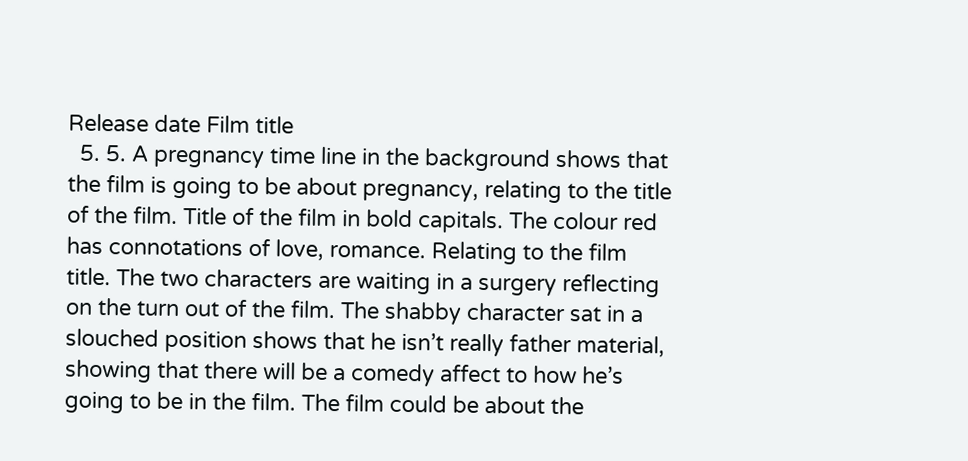Release date Film title
  5. 5. A pregnancy time line in the background shows that the film is going to be about pregnancy, relating to the title of the film. Title of the film in bold capitals. The colour red has connotations of love, romance. Relating to the film title. The two characters are waiting in a surgery reflecting on the turn out of the film. The shabby character sat in a slouched position shows that he isn’t really father material, showing that there will be a comedy affect to how he’s going to be in the film. The film could be about the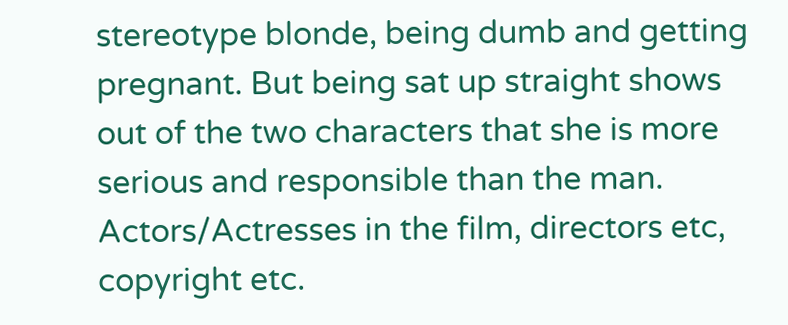stereotype blonde, being dumb and getting pregnant. But being sat up straight shows out of the two characters that she is more serious and responsible than the man. Actors/Actresses in the film, directors etc, copyright etc.